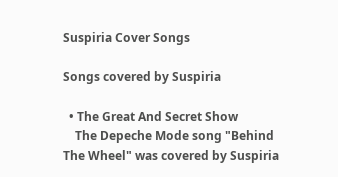Suspiria Cover Songs

Songs covered by Suspiria

  • The Great And Secret Show
    The Depeche Mode song "Behind The Wheel" was covered by Suspiria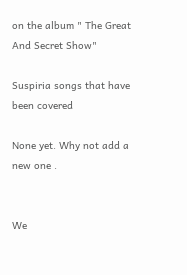on the album " The Great And Secret Show"

Suspiria songs that have been covered

None yet. Why not add a new one .


We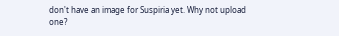don't have an image for Suspiria yet. Why not upload one?